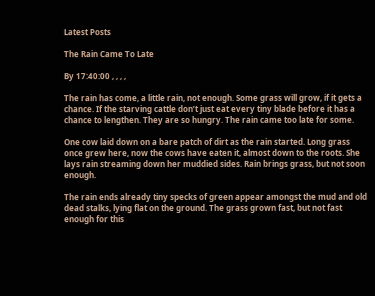Latest Posts

The Rain Came To Late

By 17:40:00 , , , ,

The rain has come, a little rain, not enough. Some grass will grow, if it gets a chance. If the starving cattle don’t just eat every tiny blade before it has a chance to lengthen. They are so hungry. The rain came too late for some.

One cow laid down on a bare patch of dirt as the rain started. Long grass once grew here, now the cows have eaten it, almost down to the roots. She lays rain streaming down her muddied sides. Rain brings grass, but not soon enough.

The rain ends already tiny specks of green appear amongst the mud and old dead stalks, lying flat on the ground. The grass grown fast, but not fast enough for this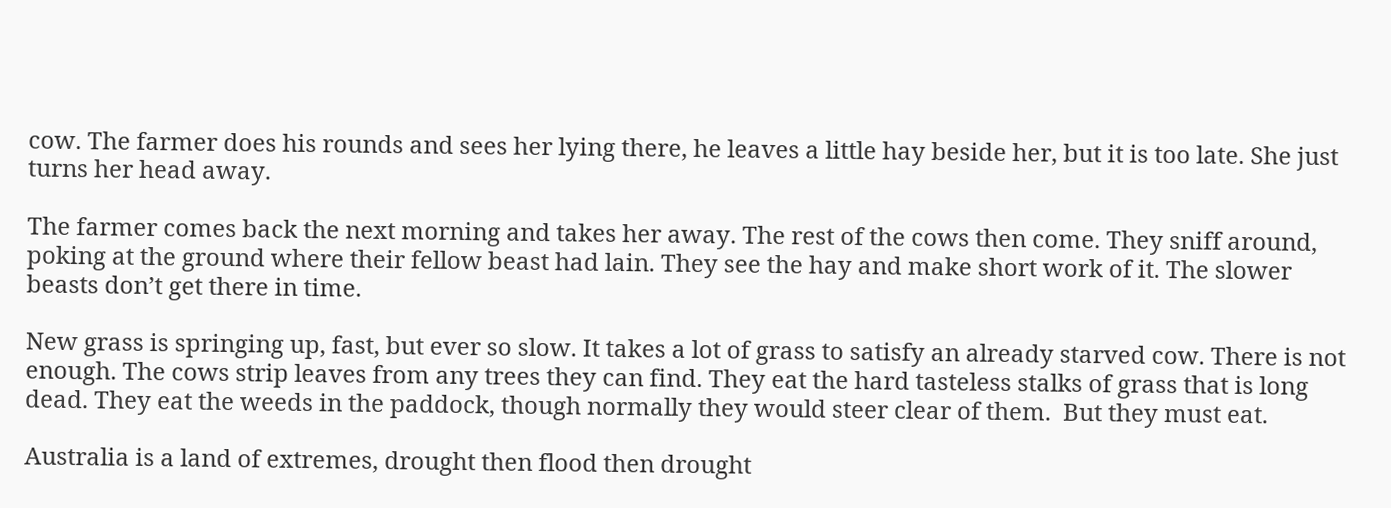cow. The farmer does his rounds and sees her lying there, he leaves a little hay beside her, but it is too late. She just turns her head away.

The farmer comes back the next morning and takes her away. The rest of the cows then come. They sniff around, poking at the ground where their fellow beast had lain. They see the hay and make short work of it. The slower beasts don’t get there in time.

New grass is springing up, fast, but ever so slow. It takes a lot of grass to satisfy an already starved cow. There is not enough. The cows strip leaves from any trees they can find. They eat the hard tasteless stalks of grass that is long dead. They eat the weeds in the paddock, though normally they would steer clear of them.  But they must eat.

Australia is a land of extremes, drought then flood then drought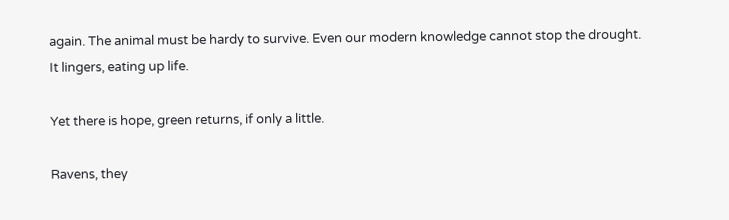again. The animal must be hardy to survive. Even our modern knowledge cannot stop the drought. It lingers, eating up life.

Yet there is hope, green returns, if only a little.

Ravens, they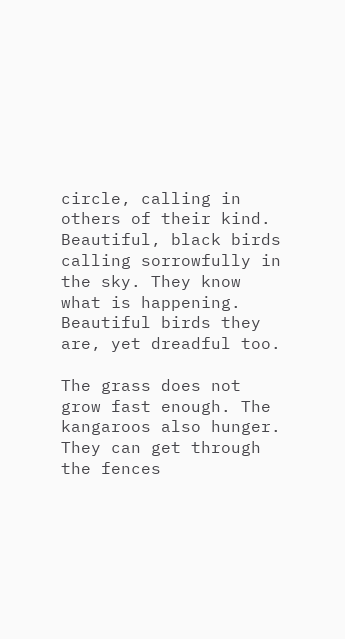circle, calling in others of their kind. Beautiful, black birds calling sorrowfully in the sky. They know what is happening. Beautiful birds they are, yet dreadful too.

The grass does not grow fast enough. The kangaroos also hunger. They can get through the fences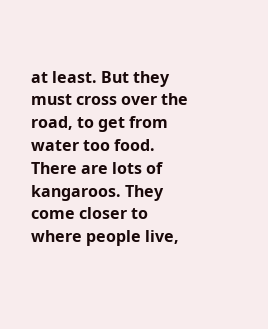at least. But they must cross over the road, to get from water too food. There are lots of kangaroos. They come closer to where people live,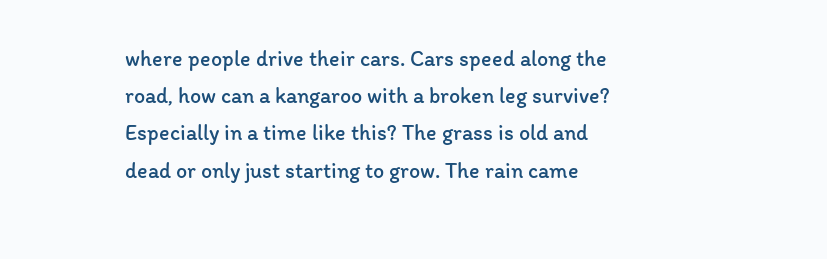where people drive their cars. Cars speed along the road, how can a kangaroo with a broken leg survive? Especially in a time like this? The grass is old and dead or only just starting to grow. The rain came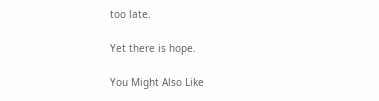too late.

Yet there is hope.

You Might Also Like